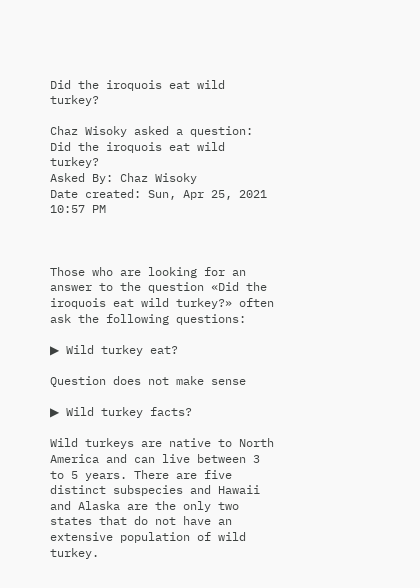Did the iroquois eat wild turkey?

Chaz Wisoky asked a question: Did the iroquois eat wild turkey?
Asked By: Chaz Wisoky
Date created: Sun, Apr 25, 2021 10:57 PM



Those who are looking for an answer to the question «Did the iroquois eat wild turkey?» often ask the following questions:

▶ Wild turkey eat?

Question does not make sense

▶ Wild turkey facts?

Wild turkeys are native to North America and can live between 3 to 5 years. There are five distinct subspecies and Hawaii and Alaska are the only two states that do not have an extensive population of wild turkey.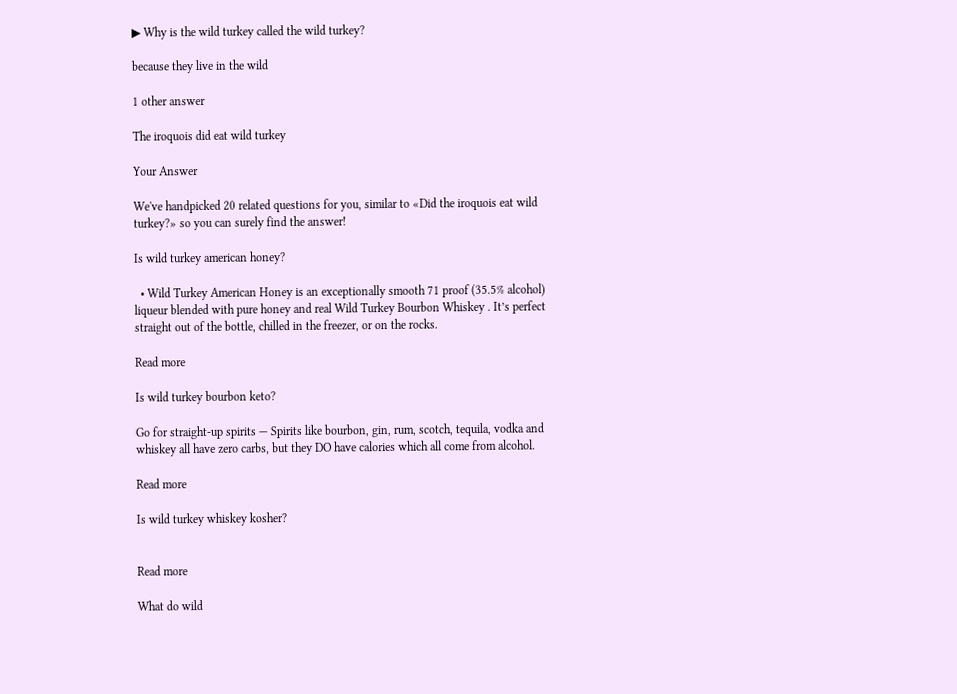▶ Why is the wild turkey called the wild turkey?

because they live in the wild

1 other answer

The iroquois did eat wild turkey

Your Answer

We've handpicked 20 related questions for you, similar to «Did the iroquois eat wild turkey?» so you can surely find the answer!

Is wild turkey american honey?

  • Wild Turkey American Honey is an exceptionally smooth 71 proof (35.5% alcohol) liqueur blended with pure honey and real Wild Turkey Bourbon Whiskey . It’s perfect straight out of the bottle, chilled in the freezer, or on the rocks.

Read more

Is wild turkey bourbon keto?

Go for straight-up spirits — Spirits like bourbon, gin, rum, scotch, tequila, vodka and whiskey all have zero carbs, but they DO have calories which all come from alcohol.

Read more

Is wild turkey whiskey kosher?


Read more

What do wild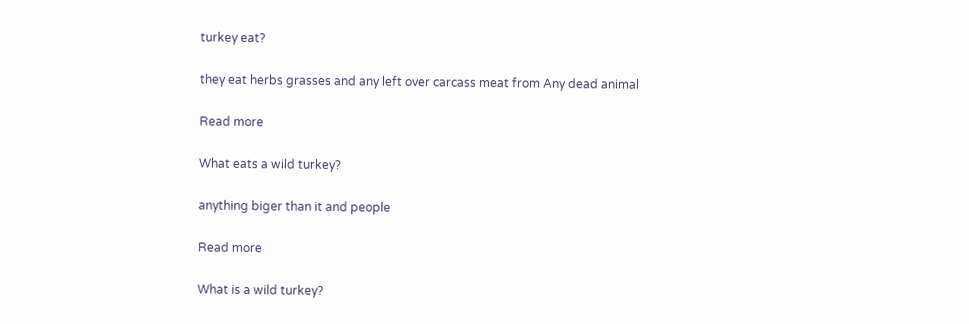turkey eat?

they eat herbs grasses and any left over carcass meat from Any dead animal

Read more

What eats a wild turkey?

anything biger than it and people

Read more

What is a wild turkey?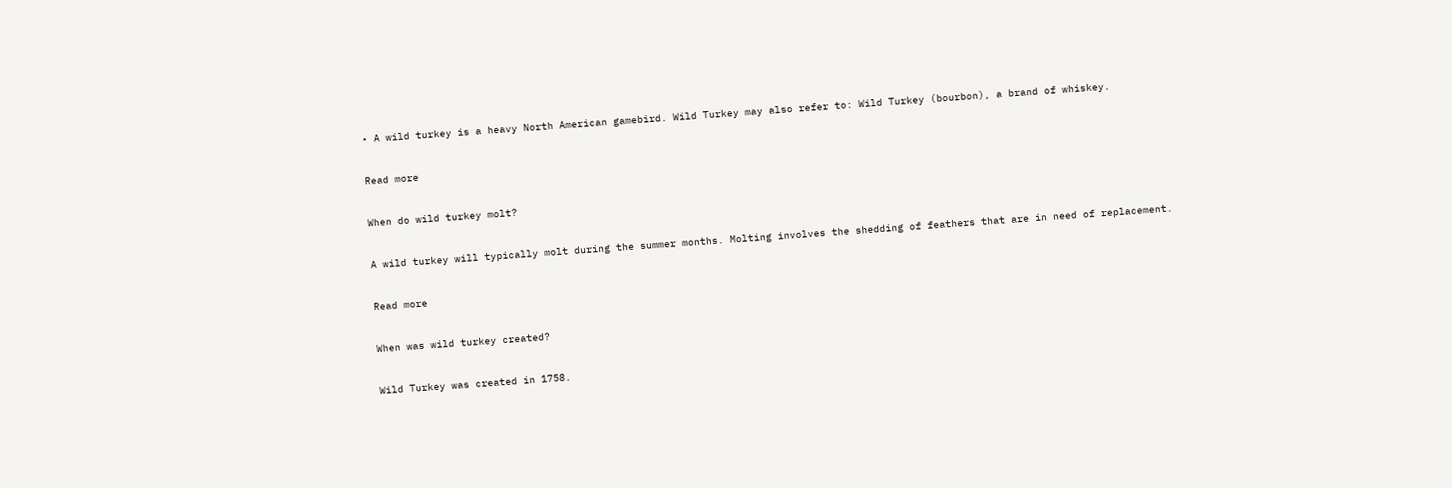• A wild turkey is a heavy North American gamebird. Wild Turkey may also refer to: Wild Turkey (bourbon), a brand of whiskey.

Read more

When do wild turkey molt?

A wild turkey will typically molt during the summer months. Molting involves the shedding of feathers that are in need of replacement.

Read more

When was wild turkey created?

Wild Turkey was created in 1758.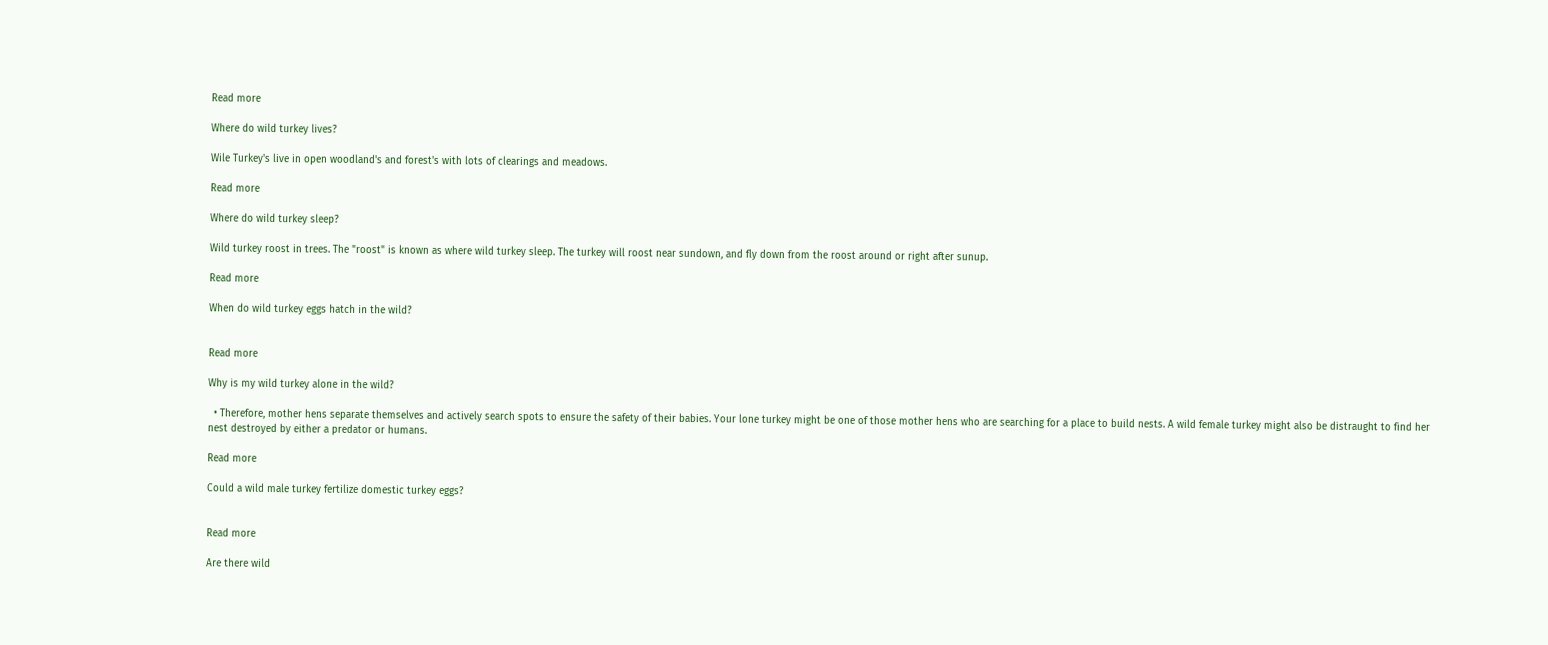Read more

Where do wild turkey lives?

Wile Turkey's live in open woodland's and forest's with lots of clearings and meadows.

Read more

Where do wild turkey sleep?

Wild turkey roost in trees. The "roost" is known as where wild turkey sleep. The turkey will roost near sundown, and fly down from the roost around or right after sunup.

Read more

When do wild turkey eggs hatch in the wild?


Read more

Why is my wild turkey alone in the wild?

  • Therefore, mother hens separate themselves and actively search spots to ensure the safety of their babies. Your lone turkey might be one of those mother hens who are searching for a place to build nests. A wild female turkey might also be distraught to find her nest destroyed by either a predator or humans.

Read more

Could a wild male turkey fertilize domestic turkey eggs?


Read more

Are there wild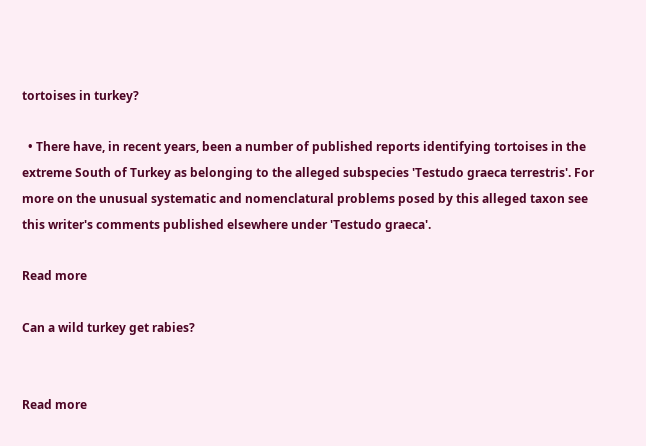tortoises in turkey?

  • There have, in recent years, been a number of published reports identifying tortoises in the extreme South of Turkey as belonging to the alleged subspecies 'Testudo graeca terrestris'. For more on the unusual systematic and nomenclatural problems posed by this alleged taxon see this writer's comments published elsewhere under 'Testudo graeca'.

Read more

Can a wild turkey get rabies?


Read more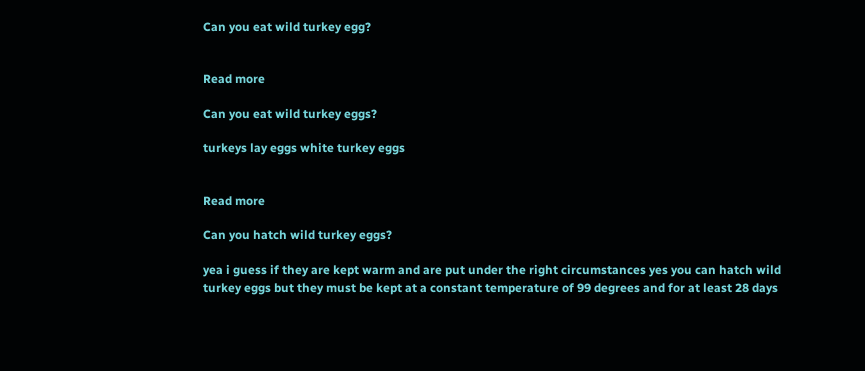Can you eat wild turkey egg?


Read more

Can you eat wild turkey eggs?

turkeys lay eggs white turkey eggs


Read more

Can you hatch wild turkey eggs?

yea i guess if they are kept warm and are put under the right circumstances yes you can hatch wild turkey eggs but they must be kept at a constant temperature of 99 degrees and for at least 28 days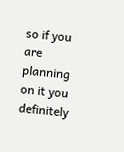so if you are planning on it you definitely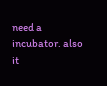need a incubator. also it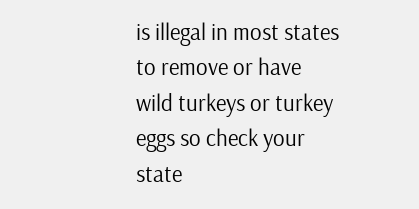is illegal in most states to remove or have wild turkeys or turkey eggs so check your state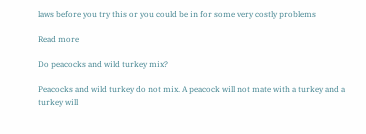laws before you try this or you could be in for some very costly problems

Read more

Do peacocks and wild turkey mix?

Peacocks and wild turkey do not mix. A peacock will not mate with a turkey and a turkey will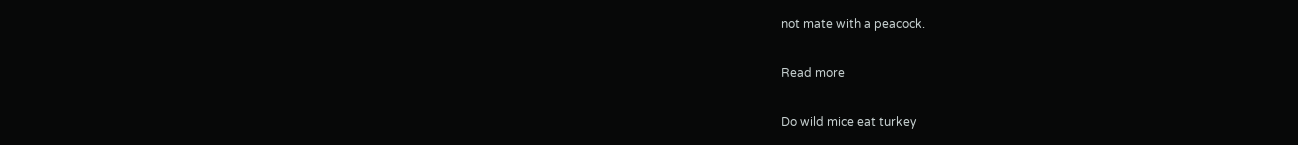not mate with a peacock.

Read more

Do wild mice eat turkey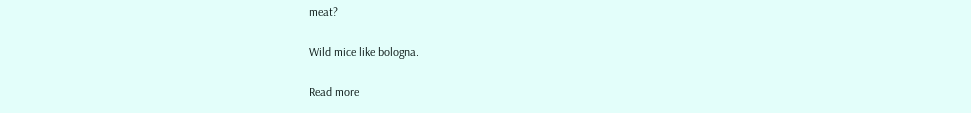meat?

Wild mice like bologna.

Read more